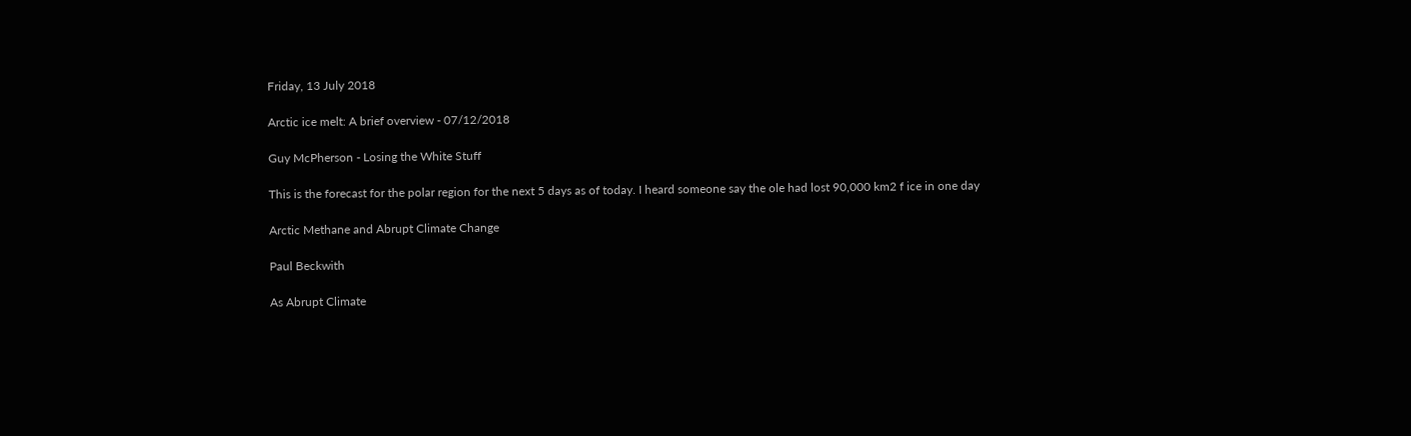Friday, 13 July 2018

Arctic ice melt: A brief overview - 07/12/2018

Guy McPherson - Losing the White Stuff

This is the forecast for the polar region for the next 5 days as of today. I heard someone say the ole had lost 90,000 km2 f ice in one day

Arctic Methane and Abrupt Climate Change

Paul Beckwith

As Abrupt Climate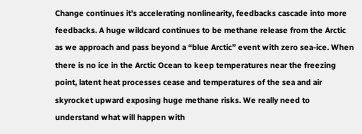Change continues it’s accelerating nonlinearity, feedbacks cascade into more feedbacks. A huge wildcard continues to be methane release from the Arctic as we approach and pass beyond a “blue Arctic” event with zero sea-ice. When there is no ice in the Arctic Ocean to keep temperatures near the freezing point, latent heat processes cease and temperatures of the sea and air skyrocket upward exposing huge methane risks. We really need to understand what will happen with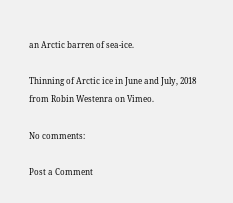an Arctic barren of sea-ice.

Thinning of Arctic ice in June and July, 2018 from Robin Westenra on Vimeo.

No comments:

Post a Comment